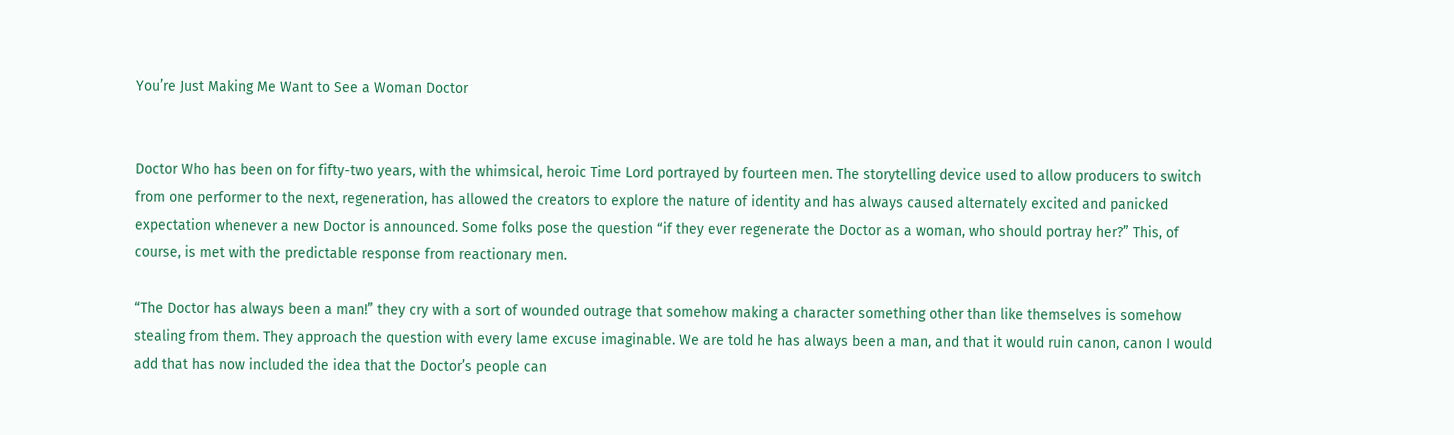You’re Just Making Me Want to See a Woman Doctor


Doctor Who has been on for fifty-two years, with the whimsical, heroic Time Lord portrayed by fourteen men. The storytelling device used to allow producers to switch from one performer to the next, regeneration, has allowed the creators to explore the nature of identity and has always caused alternately excited and panicked expectation whenever a new Doctor is announced. Some folks pose the question “if they ever regenerate the Doctor as a woman, who should portray her?” This, of course, is met with the predictable response from reactionary men.

“The Doctor has always been a man!” they cry with a sort of wounded outrage that somehow making a character something other than like themselves is somehow stealing from them. They approach the question with every lame excuse imaginable. We are told he has always been a man, and that it would ruin canon, canon I would add that has now included the idea that the Doctor’s people can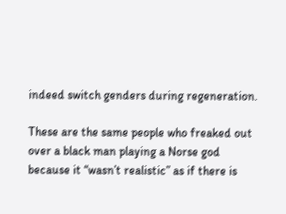indeed switch genders during regeneration.

These are the same people who freaked out over a black man playing a Norse god because it “wasn’t realistic” as if there is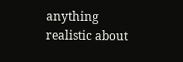anything realistic about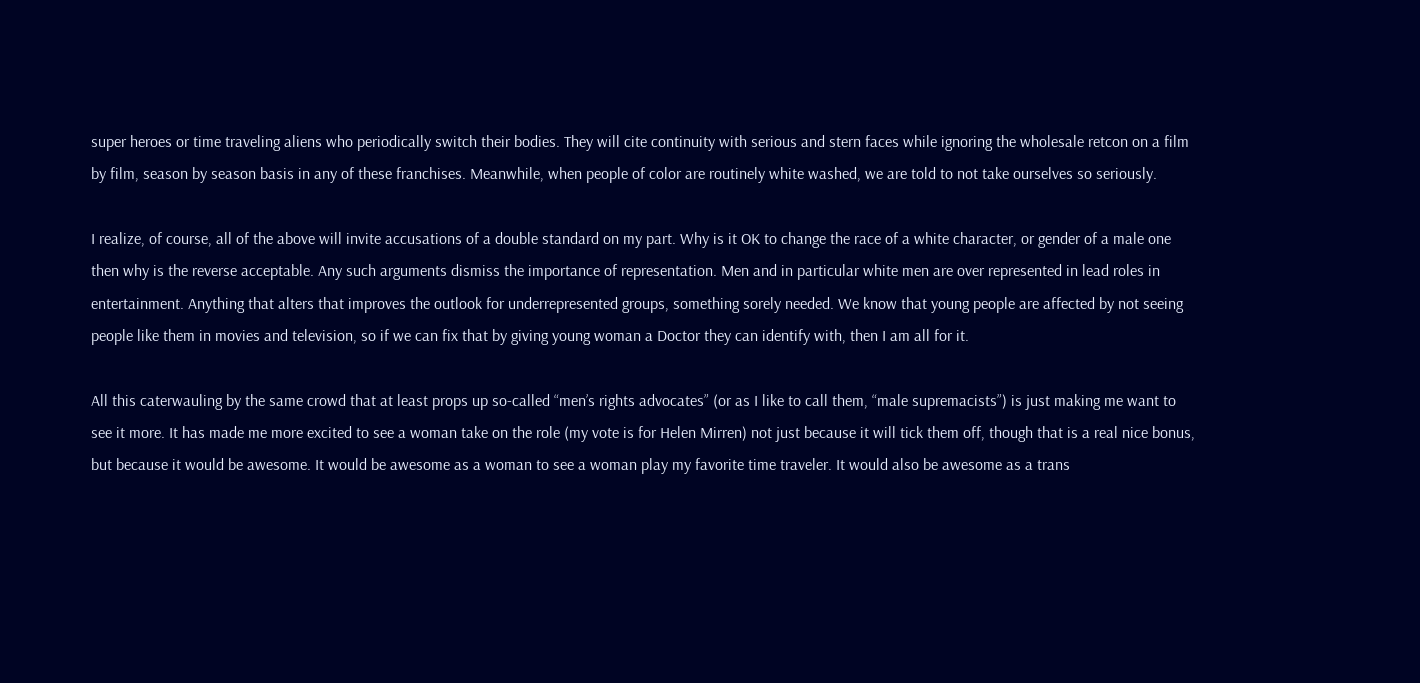super heroes or time traveling aliens who periodically switch their bodies. They will cite continuity with serious and stern faces while ignoring the wholesale retcon on a film by film, season by season basis in any of these franchises. Meanwhile, when people of color are routinely white washed, we are told to not take ourselves so seriously.

I realize, of course, all of the above will invite accusations of a double standard on my part. Why is it OK to change the race of a white character, or gender of a male one then why is the reverse acceptable. Any such arguments dismiss the importance of representation. Men and in particular white men are over represented in lead roles in entertainment. Anything that alters that improves the outlook for underrepresented groups, something sorely needed. We know that young people are affected by not seeing people like them in movies and television, so if we can fix that by giving young woman a Doctor they can identify with, then I am all for it.

All this caterwauling by the same crowd that at least props up so-called “men’s rights advocates” (or as I like to call them, “male supremacists”) is just making me want to see it more. It has made me more excited to see a woman take on the role (my vote is for Helen Mirren) not just because it will tick them off, though that is a real nice bonus, but because it would be awesome. It would be awesome as a woman to see a woman play my favorite time traveler. It would also be awesome as a trans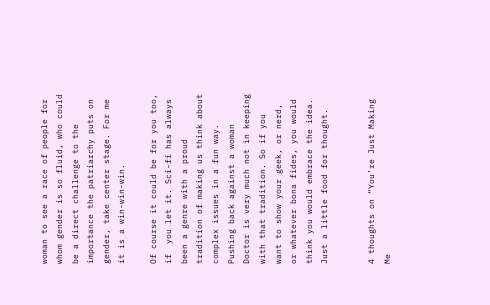woman to see a race of people for whom gender is so fluid, who could be a direct challenge to the importance the patriarchy puts on gender, take center stage. For me it is a win-win-win.

Of course it could be for you too, if  you let it. Sci-fi has always been a genre with a proud tradition of making us think about complex issues in a fun way. Pushing back against a woman Doctor is very much not in keeping with that tradition. So if you want to show your geek, or nerd, or whatever bona fides, you would think you would embrace the idea. Just a little food for thought.


4 thoughts on “You’re Just Making Me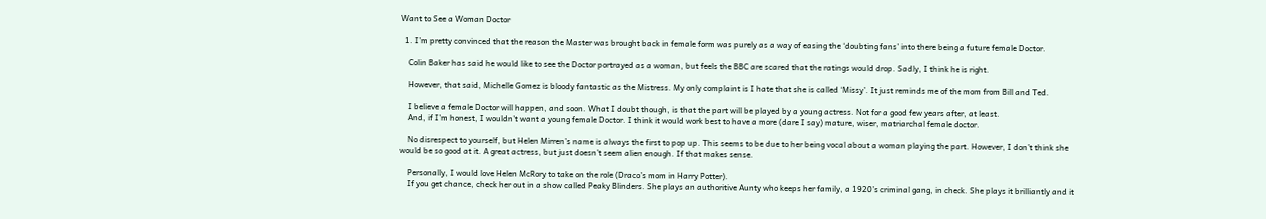Want to See a Woman Doctor

  1. I’m pretty convinced that the reason the Master was brought back in female form was purely as a way of easing the ‘doubting fans’ into there being a future female Doctor.

    Colin Baker has said he would like to see the Doctor portrayed as a woman, but feels the BBC are scared that the ratings would drop. Sadly, I think he is right.

    However, that said, Michelle Gomez is bloody fantastic as the Mistress. My only complaint is I hate that she is called ‘Missy’. It just reminds me of the mom from Bill and Ted.

    I believe a female Doctor will happen, and soon. What I doubt though, is that the part will be played by a young actress. Not for a good few years after, at least.
    And, if I’m honest, I wouldn’t want a young female Doctor. I think it would work best to have a more (dare I say) mature, wiser, matriarchal female doctor.

    No disrespect to yourself, but Helen Mirren’s name is always the first to pop up. This seems to be due to her being vocal about a woman playing the part. However, I don’t think she would be so good at it. A great actress, but just doesn’t seem alien enough. If that makes sense.

    Personally, I would love Helen McRory to take on the role (Draco’s mom in Harry Potter).
    If you get chance, check her out in a show called Peaky Blinders. She plays an authoritive Aunty who keeps her family, a 1920’s criminal gang, in check. She plays it brilliantly and it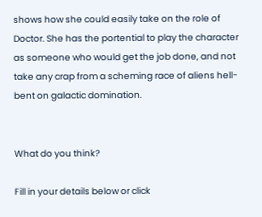shows how she could easily take on the role of Doctor. She has the portential to play the character as someone who would get the job done, and not take any crap from a scheming race of aliens hell-bent on galactic domination.


What do you think?

Fill in your details below or click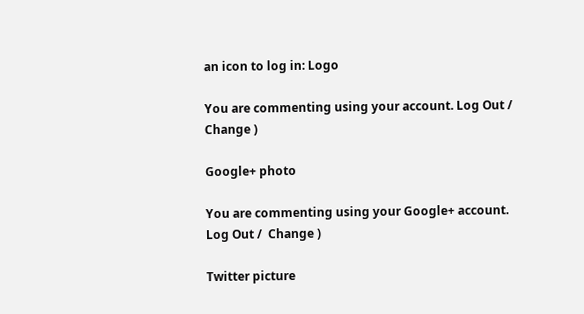an icon to log in: Logo

You are commenting using your account. Log Out /  Change )

Google+ photo

You are commenting using your Google+ account. Log Out /  Change )

Twitter picture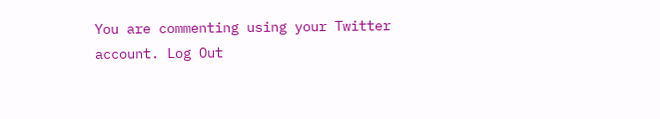You are commenting using your Twitter account. Log Out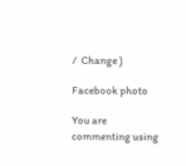/  Change )

Facebook photo

You are commenting using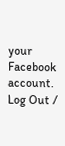your Facebook account. Log Out /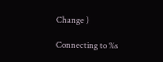Change )

Connecting to %s